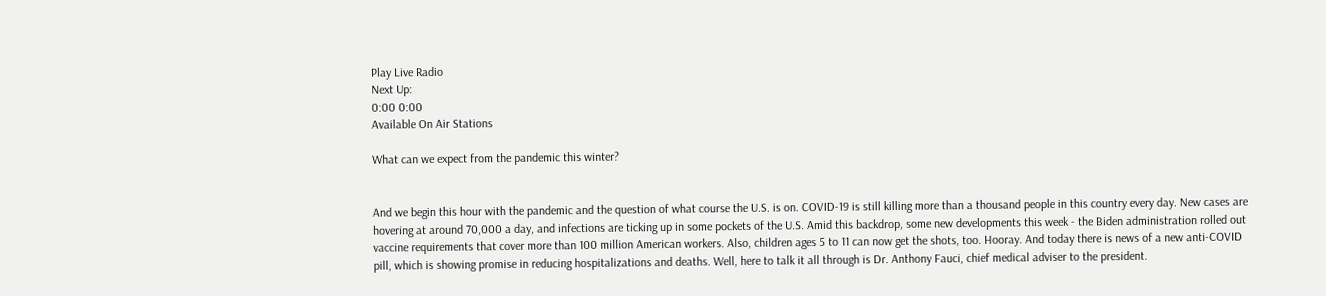Play Live Radio
Next Up:
0:00 0:00
Available On Air Stations

What can we expect from the pandemic this winter?


And we begin this hour with the pandemic and the question of what course the U.S. is on. COVID-19 is still killing more than a thousand people in this country every day. New cases are hovering at around 70,000 a day, and infections are ticking up in some pockets of the U.S. Amid this backdrop, some new developments this week - the Biden administration rolled out vaccine requirements that cover more than 100 million American workers. Also, children ages 5 to 11 can now get the shots, too. Hooray. And today there is news of a new anti-COVID pill, which is showing promise in reducing hospitalizations and deaths. Well, here to talk it all through is Dr. Anthony Fauci, chief medical adviser to the president.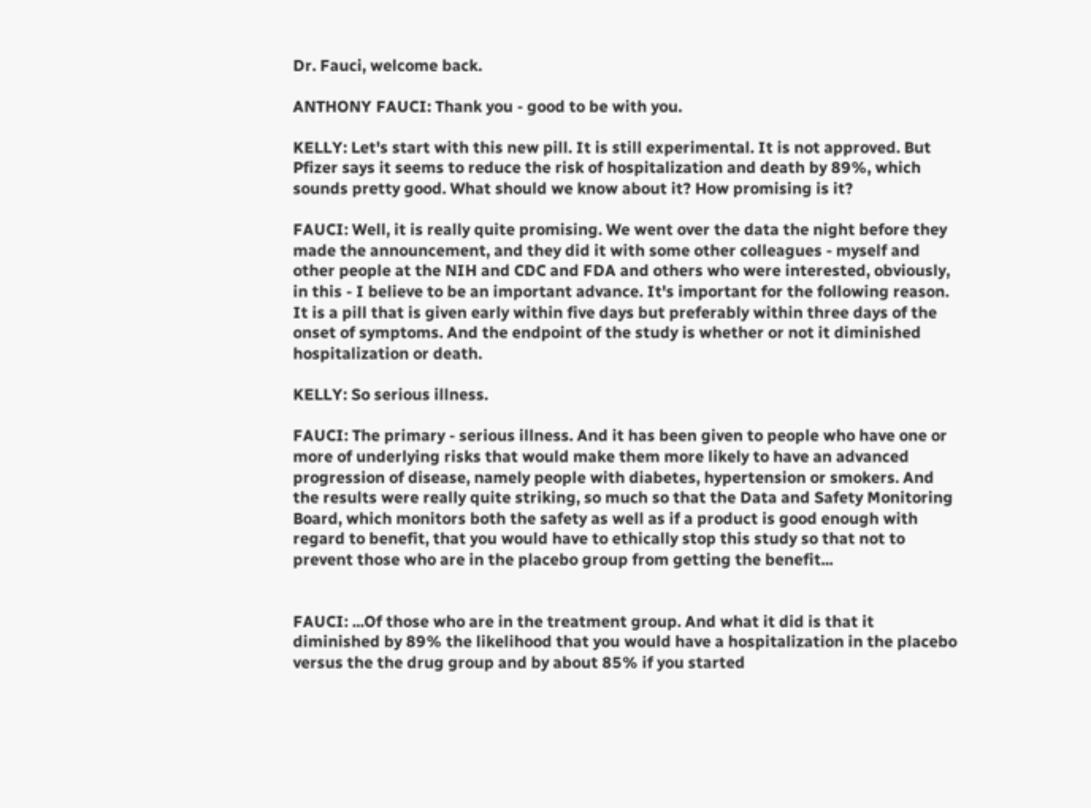Dr. Fauci, welcome back.

ANTHONY FAUCI: Thank you - good to be with you.

KELLY: Let's start with this new pill. It is still experimental. It is not approved. But Pfizer says it seems to reduce the risk of hospitalization and death by 89%, which sounds pretty good. What should we know about it? How promising is it?

FAUCI: Well, it is really quite promising. We went over the data the night before they made the announcement, and they did it with some other colleagues - myself and other people at the NIH and CDC and FDA and others who were interested, obviously, in this - I believe to be an important advance. It's important for the following reason. It is a pill that is given early within five days but preferably within three days of the onset of symptoms. And the endpoint of the study is whether or not it diminished hospitalization or death.

KELLY: So serious illness.

FAUCI: The primary - serious illness. And it has been given to people who have one or more of underlying risks that would make them more likely to have an advanced progression of disease, namely people with diabetes, hypertension or smokers. And the results were really quite striking, so much so that the Data and Safety Monitoring Board, which monitors both the safety as well as if a product is good enough with regard to benefit, that you would have to ethically stop this study so that not to prevent those who are in the placebo group from getting the benefit...


FAUCI: ...Of those who are in the treatment group. And what it did is that it diminished by 89% the likelihood that you would have a hospitalization in the placebo versus the the drug group and by about 85% if you started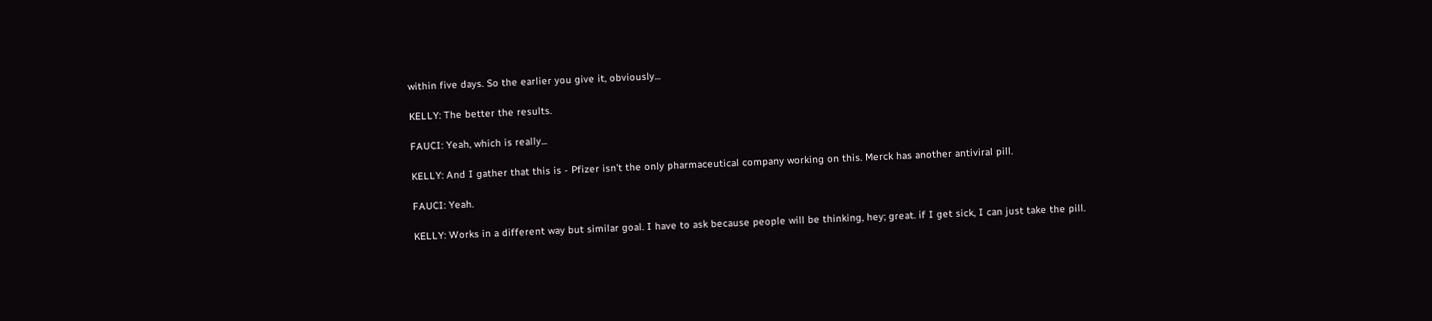within five days. So the earlier you give it, obviously...

KELLY: The better the results.

FAUCI: Yeah, which is really...

KELLY: And I gather that this is - Pfizer isn't the only pharmaceutical company working on this. Merck has another antiviral pill.

FAUCI: Yeah.

KELLY: Works in a different way but similar goal. I have to ask because people will be thinking, hey; great. if I get sick, I can just take the pill.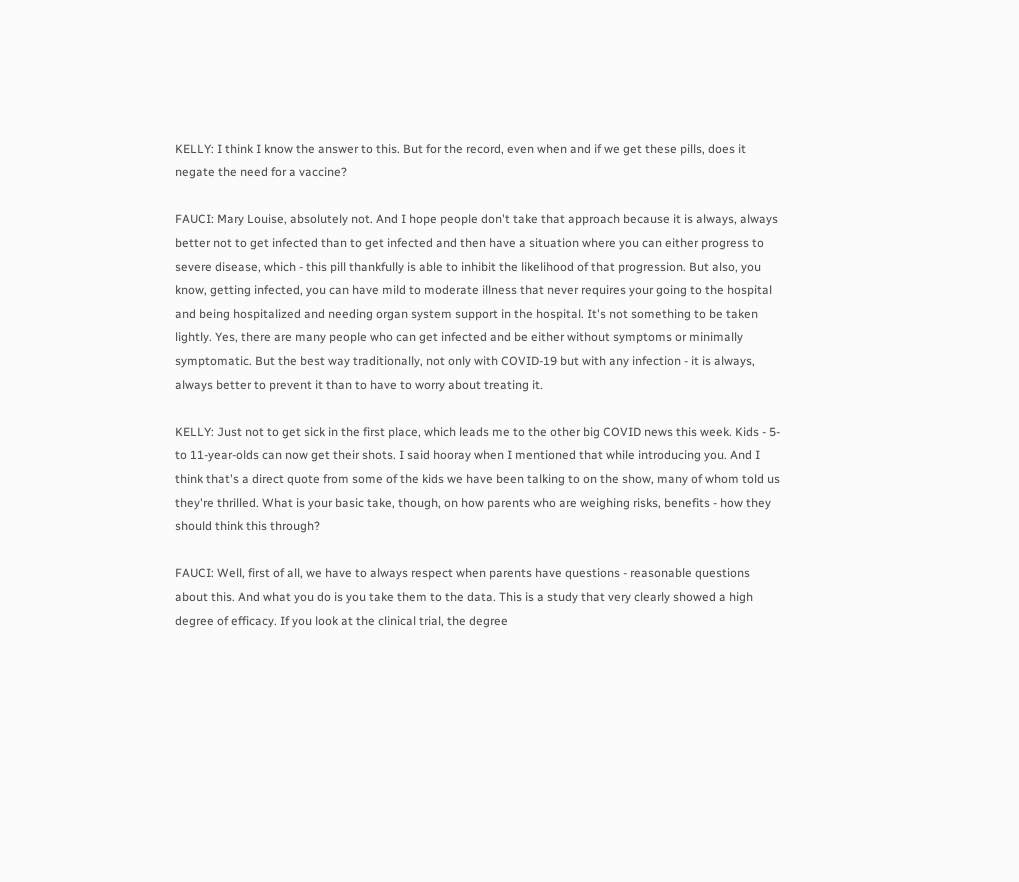KELLY: I think I know the answer to this. But for the record, even when and if we get these pills, does it negate the need for a vaccine?

FAUCI: Mary Louise, absolutely not. And I hope people don't take that approach because it is always, always better not to get infected than to get infected and then have a situation where you can either progress to severe disease, which - this pill thankfully is able to inhibit the likelihood of that progression. But also, you know, getting infected, you can have mild to moderate illness that never requires your going to the hospital and being hospitalized and needing organ system support in the hospital. It's not something to be taken lightly. Yes, there are many people who can get infected and be either without symptoms or minimally symptomatic. But the best way traditionally, not only with COVID-19 but with any infection - it is always, always better to prevent it than to have to worry about treating it.

KELLY: Just not to get sick in the first place, which leads me to the other big COVID news this week. Kids - 5- to 11-year-olds can now get their shots. I said hooray when I mentioned that while introducing you. And I think that's a direct quote from some of the kids we have been talking to on the show, many of whom told us they're thrilled. What is your basic take, though, on how parents who are weighing risks, benefits - how they should think this through?

FAUCI: Well, first of all, we have to always respect when parents have questions - reasonable questions about this. And what you do is you take them to the data. This is a study that very clearly showed a high degree of efficacy. If you look at the clinical trial, the degree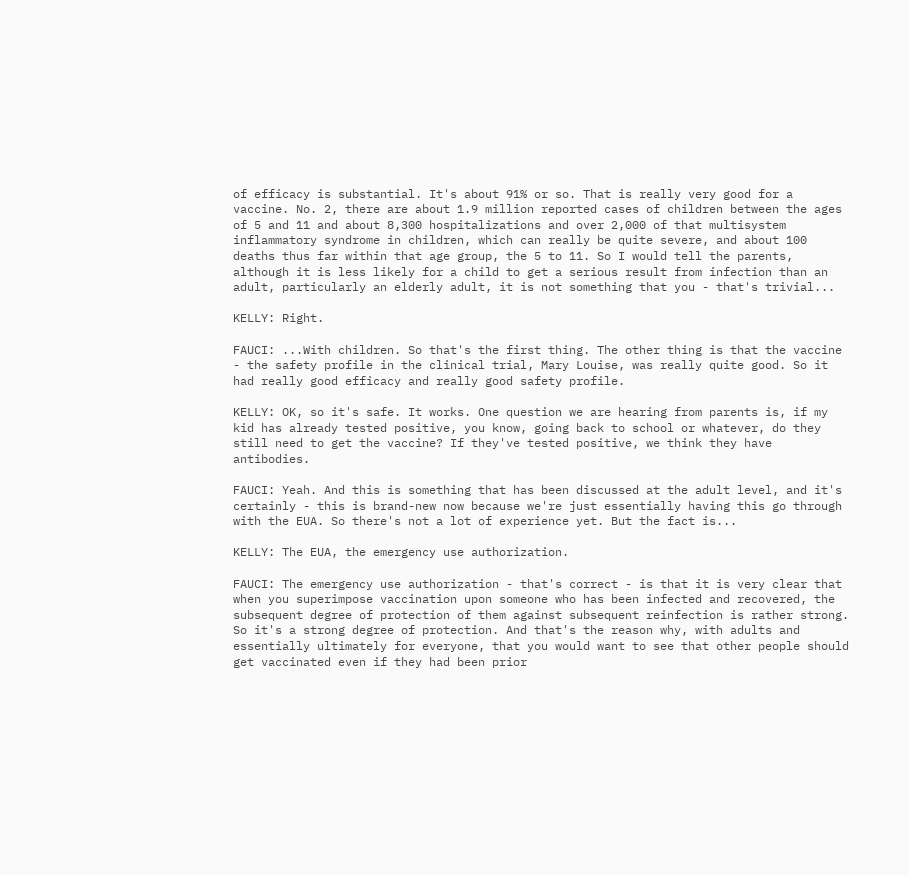of efficacy is substantial. It's about 91% or so. That is really very good for a vaccine. No. 2, there are about 1.9 million reported cases of children between the ages of 5 and 11 and about 8,300 hospitalizations and over 2,000 of that multisystem inflammatory syndrome in children, which can really be quite severe, and about 100 deaths thus far within that age group, the 5 to 11. So I would tell the parents, although it is less likely for a child to get a serious result from infection than an adult, particularly an elderly adult, it is not something that you - that's trivial...

KELLY: Right.

FAUCI: ...With children. So that's the first thing. The other thing is that the vaccine - the safety profile in the clinical trial, Mary Louise, was really quite good. So it had really good efficacy and really good safety profile.

KELLY: OK, so it's safe. It works. One question we are hearing from parents is, if my kid has already tested positive, you know, going back to school or whatever, do they still need to get the vaccine? If they've tested positive, we think they have antibodies.

FAUCI: Yeah. And this is something that has been discussed at the adult level, and it's certainly - this is brand-new now because we're just essentially having this go through with the EUA. So there's not a lot of experience yet. But the fact is...

KELLY: The EUA, the emergency use authorization.

FAUCI: The emergency use authorization - that's correct - is that it is very clear that when you superimpose vaccination upon someone who has been infected and recovered, the subsequent degree of protection of them against subsequent reinfection is rather strong. So it's a strong degree of protection. And that's the reason why, with adults and essentially ultimately for everyone, that you would want to see that other people should get vaccinated even if they had been prior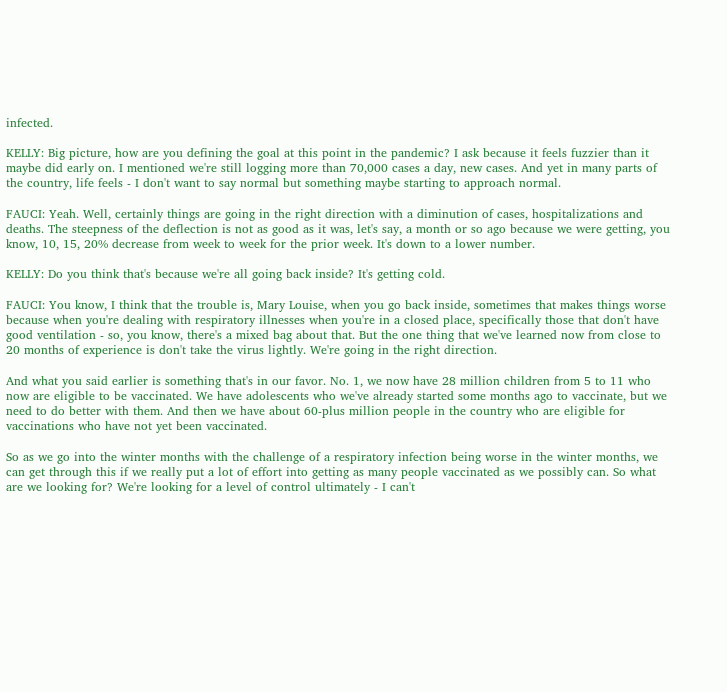infected.

KELLY: Big picture, how are you defining the goal at this point in the pandemic? I ask because it feels fuzzier than it maybe did early on. I mentioned we're still logging more than 70,000 cases a day, new cases. And yet in many parts of the country, life feels - I don't want to say normal but something maybe starting to approach normal.

FAUCI: Yeah. Well, certainly things are going in the right direction with a diminution of cases, hospitalizations and deaths. The steepness of the deflection is not as good as it was, let's say, a month or so ago because we were getting, you know, 10, 15, 20% decrease from week to week for the prior week. It's down to a lower number.

KELLY: Do you think that's because we're all going back inside? It's getting cold.

FAUCI: You know, I think that the trouble is, Mary Louise, when you go back inside, sometimes that makes things worse because when you're dealing with respiratory illnesses when you're in a closed place, specifically those that don't have good ventilation - so, you know, there's a mixed bag about that. But the one thing that we've learned now from close to 20 months of experience is don't take the virus lightly. We're going in the right direction.

And what you said earlier is something that's in our favor. No. 1, we now have 28 million children from 5 to 11 who now are eligible to be vaccinated. We have adolescents who we've already started some months ago to vaccinate, but we need to do better with them. And then we have about 60-plus million people in the country who are eligible for vaccinations who have not yet been vaccinated.

So as we go into the winter months with the challenge of a respiratory infection being worse in the winter months, we can get through this if we really put a lot of effort into getting as many people vaccinated as we possibly can. So what are we looking for? We're looking for a level of control ultimately - I can't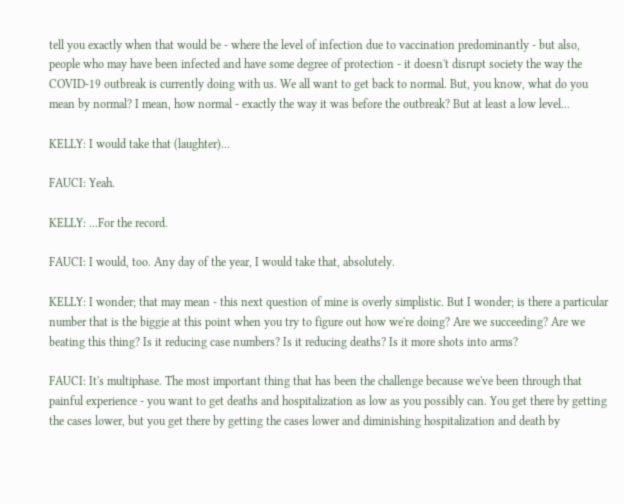tell you exactly when that would be - where the level of infection due to vaccination predominantly - but also, people who may have been infected and have some degree of protection - it doesn't disrupt society the way the COVID-19 outbreak is currently doing with us. We all want to get back to normal. But, you know, what do you mean by normal? I mean, how normal - exactly the way it was before the outbreak? But at least a low level...

KELLY: I would take that (laughter)...

FAUCI: Yeah.

KELLY: ...For the record.

FAUCI: I would, too. Any day of the year, I would take that, absolutely.

KELLY: I wonder; that may mean - this next question of mine is overly simplistic. But I wonder; is there a particular number that is the biggie at this point when you try to figure out how we're doing? Are we succeeding? Are we beating this thing? Is it reducing case numbers? Is it reducing deaths? Is it more shots into arms?

FAUCI: It's multiphase. The most important thing that has been the challenge because we've been through that painful experience - you want to get deaths and hospitalization as low as you possibly can. You get there by getting the cases lower, but you get there by getting the cases lower and diminishing hospitalization and death by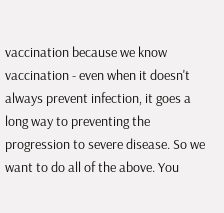vaccination because we know vaccination - even when it doesn't always prevent infection, it goes a long way to preventing the progression to severe disease. So we want to do all of the above. You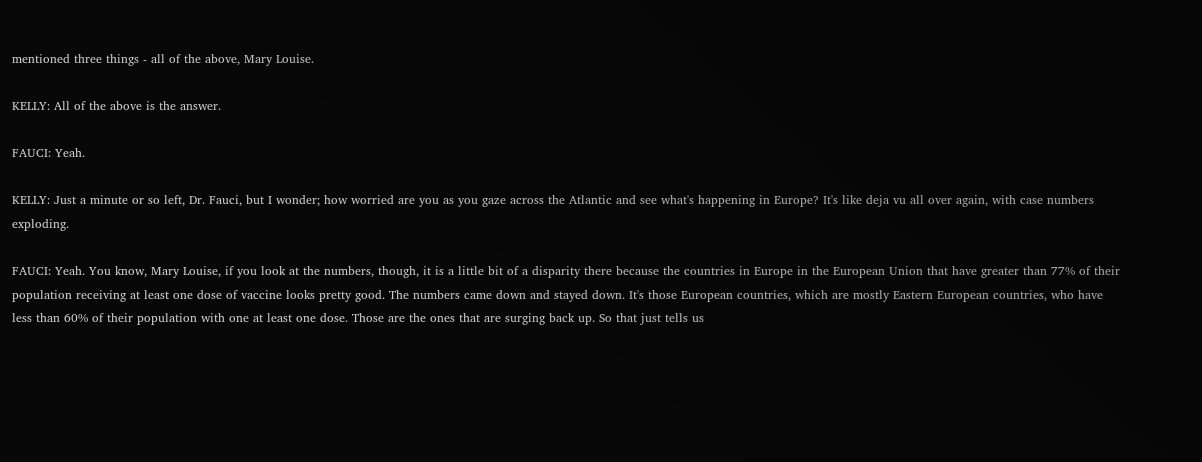mentioned three things - all of the above, Mary Louise.

KELLY: All of the above is the answer.

FAUCI: Yeah.

KELLY: Just a minute or so left, Dr. Fauci, but I wonder; how worried are you as you gaze across the Atlantic and see what's happening in Europe? It's like deja vu all over again, with case numbers exploding.

FAUCI: Yeah. You know, Mary Louise, if you look at the numbers, though, it is a little bit of a disparity there because the countries in Europe in the European Union that have greater than 77% of their population receiving at least one dose of vaccine looks pretty good. The numbers came down and stayed down. It's those European countries, which are mostly Eastern European countries, who have less than 60% of their population with one at least one dose. Those are the ones that are surging back up. So that just tells us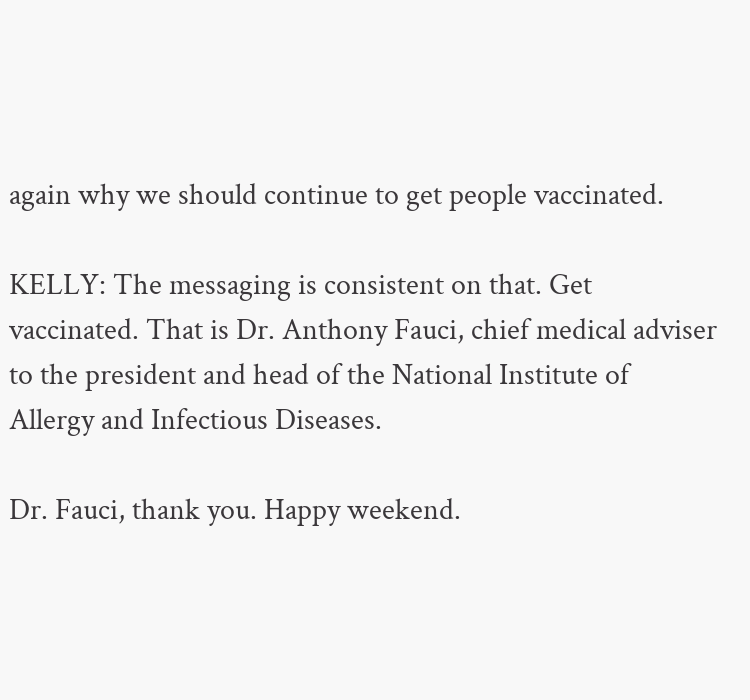again why we should continue to get people vaccinated.

KELLY: The messaging is consistent on that. Get vaccinated. That is Dr. Anthony Fauci, chief medical adviser to the president and head of the National Institute of Allergy and Infectious Diseases.

Dr. Fauci, thank you. Happy weekend.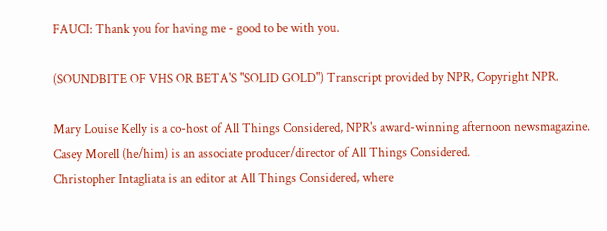FAUCI: Thank you for having me - good to be with you.

(SOUNDBITE OF VHS OR BETA'S "SOLID GOLD") Transcript provided by NPR, Copyright NPR.

Mary Louise Kelly is a co-host of All Things Considered, NPR's award-winning afternoon newsmagazine.
Casey Morell (he/him) is an associate producer/director of All Things Considered.
Christopher Intagliata is an editor at All Things Considered, where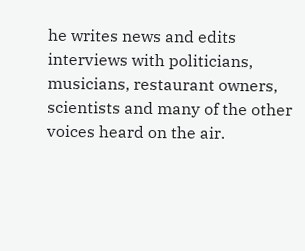he writes news and edits interviews with politicians, musicians, restaurant owners, scientists and many of the other voices heard on the air.